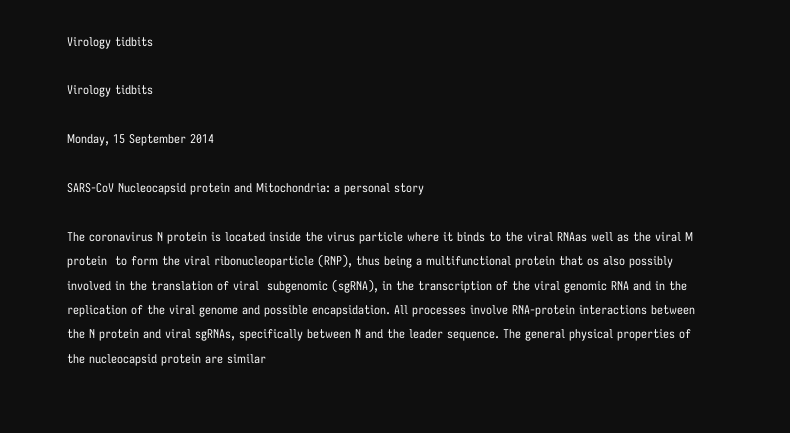Virology tidbits

Virology tidbits

Monday, 15 September 2014

SARS-CoV Nucleocapsid protein and Mitochondria: a personal story

The coronavirus N protein is located inside the virus particle where it binds to the viral RNAas well as the viral M protein  to form the viral ribonucleoparticle (RNP), thus being a multifunctional protein that os also possibly involved in the translation of viral  subgenomic (sgRNA), in the transcription of the viral genomic RNA and in the replication of the viral genome and possible encapsidation. All processes involve RNA-protein interactions between the N protein and viral sgRNAs, specifically between N and the leader sequence. The general physical properties of the nucleocapsid protein are similar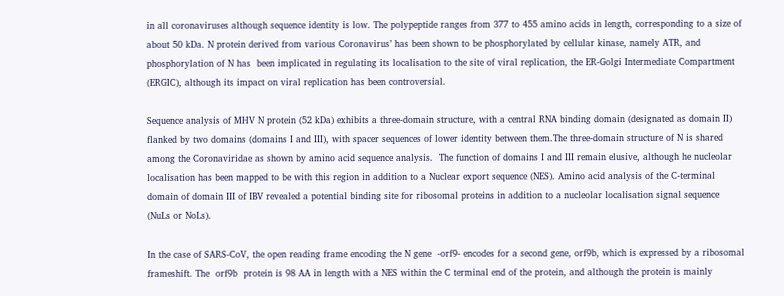in all coronaviruses although sequence identity is low. The polypeptide ranges from 377 to 455 amino acids in length, corresponding to a size of about 50 kDa. N protein derived from various Coronavirus’ has been shown to be phosphorylated by cellular kinase, namely ATR, and phosphorylation of N has  been implicated in regulating its localisation to the site of viral replication, the ER-Golgi Intermediate Compartment (ERGIC), although its impact on viral replication has been controversial.

Sequence analysis of MHV N protein (52 kDa) exhibits a three-domain structure, with a central RNA binding domain (designated as domain II) flanked by two domains (domains I and III), with spacer sequences of lower identity between them.The three-domain structure of N is shared among the Coronaviridae as shown by amino acid sequence analysis.  The function of domains I and III remain elusive, although he nucleolar localisation has been mapped to be with this region in addition to a Nuclear export sequence (NES). Amino acid analysis of the C-terminal domain of domain III of IBV revealed a potential binding site for ribosomal proteins in addition to a nucleolar localisation signal sequence (NuLs or NoLs).

In the case of SARS-CoV, the open reading frame encoding the N gene  -orf9- encodes for a second gene, orf9b, which is expressed by a ribosomal frameshift. The  orf9b  protein is 98 AA in length with a NES within the C terminal end of the protein, and although the protein is mainly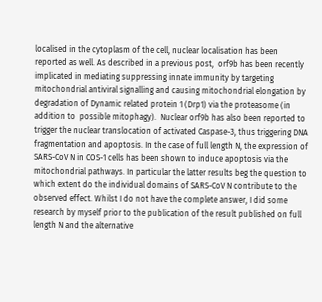localised in the cytoplasm of the cell, nuclear localisation has been reported as well. As described in a previous post,  orf9b has been recently implicated in mediating suppressing innate immunity by targeting mitochondrial antiviral signalling and causing mitochondrial elongation by degradation of Dynamic related protein 1 (Drp1) via the proteasome (in addition to  possible mitophagy).  Nuclear orf9b has also been reported to trigger the nuclear translocation of activated Caspase-3, thus triggering DNA fragmentation and apoptosis. In the case of full length N, the expression of SARS-CoV N in COS-1 cells has been shown to induce apoptosis via the mitochondrial pathways. In particular the latter results beg the question to which extent do the individual domains of SARS-CoV N contribute to the observed effect. Whilst I do not have the complete answer, I did some research by myself prior to the publication of the result published on full length N and the alternative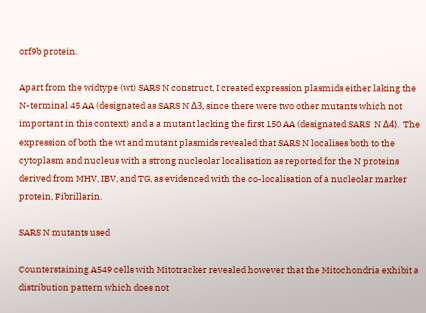orf9b protein.

Apart from the widtype (wt) SARS N construct, I created expression plasmids either laking the N-terminal 45 AA (designated as SARS N Δ3, since there were two other mutants which not important in this context) and a a mutant lacking the first 150 AA (designated SARS  N Δ4).  The expression of both the wt and mutant plasmids revealed that SARS N localises both to the cytoplasm and nucleus with a strong nucleolar localisation as reported for the N proteins derived from MHV, IBV, and TG, as evidenced with the co-localisation of a nucleolar marker protein, Fibrillarin.

SARS N mutants used

Counterstaining A549 cells with Mitotracker revealed however that the Mitochondria exhibit a distribution pattern which does not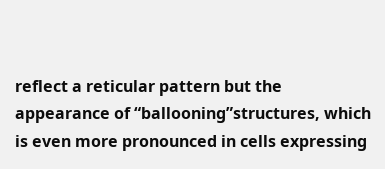reflect a reticular pattern but the appearance of “ballooning”structures, which is even more pronounced in cells expressing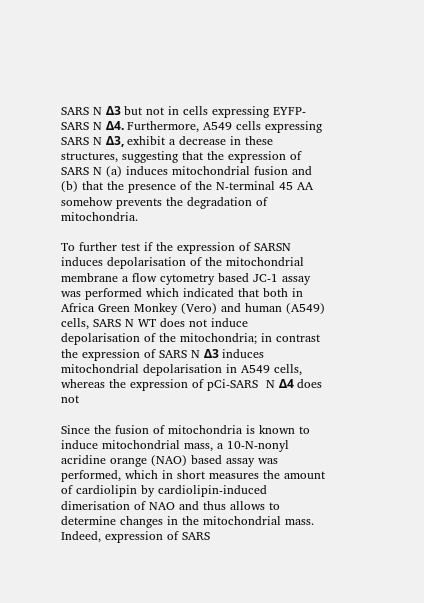SARS N Δ3 but not in cells expressing EYFP-SARS N Δ4. Furthermore, A549 cells expressing SARS N Δ3, exhibit a decrease in these structures, suggesting that the expression of SARS N (a) induces mitochondrial fusion and (b) that the presence of the N-terminal 45 AA somehow prevents the degradation of mitochondria.

To further test if the expression of SARSN induces depolarisation of the mitochondrial membrane a flow cytometry based JC-1 assay was performed which indicated that both in Africa Green Monkey (Vero) and human (A549) cells, SARS N WT does not induce depolarisation of the mitochondria; in contrast the expression of SARS N Δ3 induces mitochondrial depolarisation in A549 cells, whereas the expression of pCi-SARS  N Δ4 does not

Since the fusion of mitochondria is known to induce mitochondrial mass, a 10-N-nonyl acridine orange (NAO) based assay was performed, which in short measures the amount of cardiolipin by cardiolipin-induced dimerisation of NAO and thus allows to determine changes in the mitochondrial mass. Indeed, expression of SARS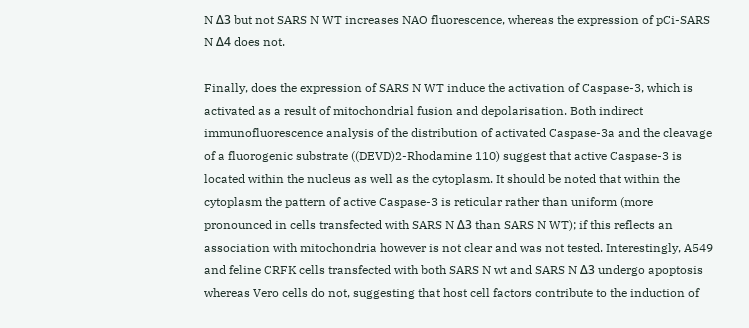N Δ3 but not SARS N WT increases NAO fluorescence, whereas the expression of pCi-SARS N Δ4 does not.

Finally, does the expression of SARS N WT induce the activation of Caspase-3, which is activated as a result of mitochondrial fusion and depolarisation. Both indirect immunofluorescence analysis of the distribution of activated Caspase-3a and the cleavage of a fluorogenic substrate ((DEVD)2-Rhodamine 110) suggest that active Caspase-3 is located within the nucleus as well as the cytoplasm. It should be noted that within the cytoplasm the pattern of active Caspase-3 is reticular rather than uniform (more pronounced in cells transfected with SARS N Δ3 than SARS N WT); if this reflects an association with mitochondria however is not clear and was not tested. Interestingly, A549 and feline CRFK cells transfected with both SARS N wt and SARS N Δ3 undergo apoptosis whereas Vero cells do not, suggesting that host cell factors contribute to the induction of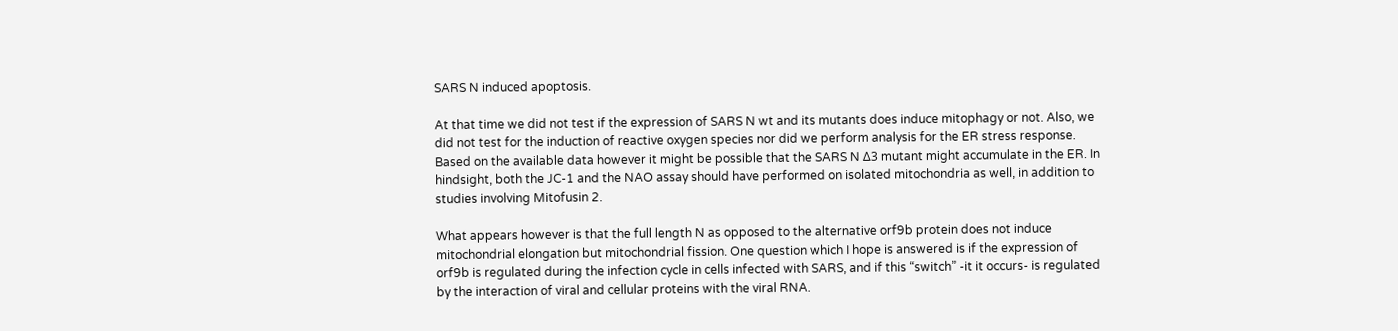SARS N induced apoptosis.

At that time we did not test if the expression of SARS N wt and its mutants does induce mitophagy or not. Also, we did not test for the induction of reactive oxygen species nor did we perform analysis for the ER stress response. Based on the available data however it might be possible that the SARS N Δ3 mutant might accumulate in the ER. In hindsight, both the JC-1 and the NAO assay should have performed on isolated mitochondria as well, in addition to studies involving Mitofusin 2.

What appears however is that the full length N as opposed to the alternative orf9b protein does not induce mitochondrial elongation but mitochondrial fission. One question which I hope is answered is if the expression of orf9b is regulated during the infection cycle in cells infected with SARS, and if this “switch” -it it occurs- is regulated by the interaction of viral and cellular proteins with the viral RNA.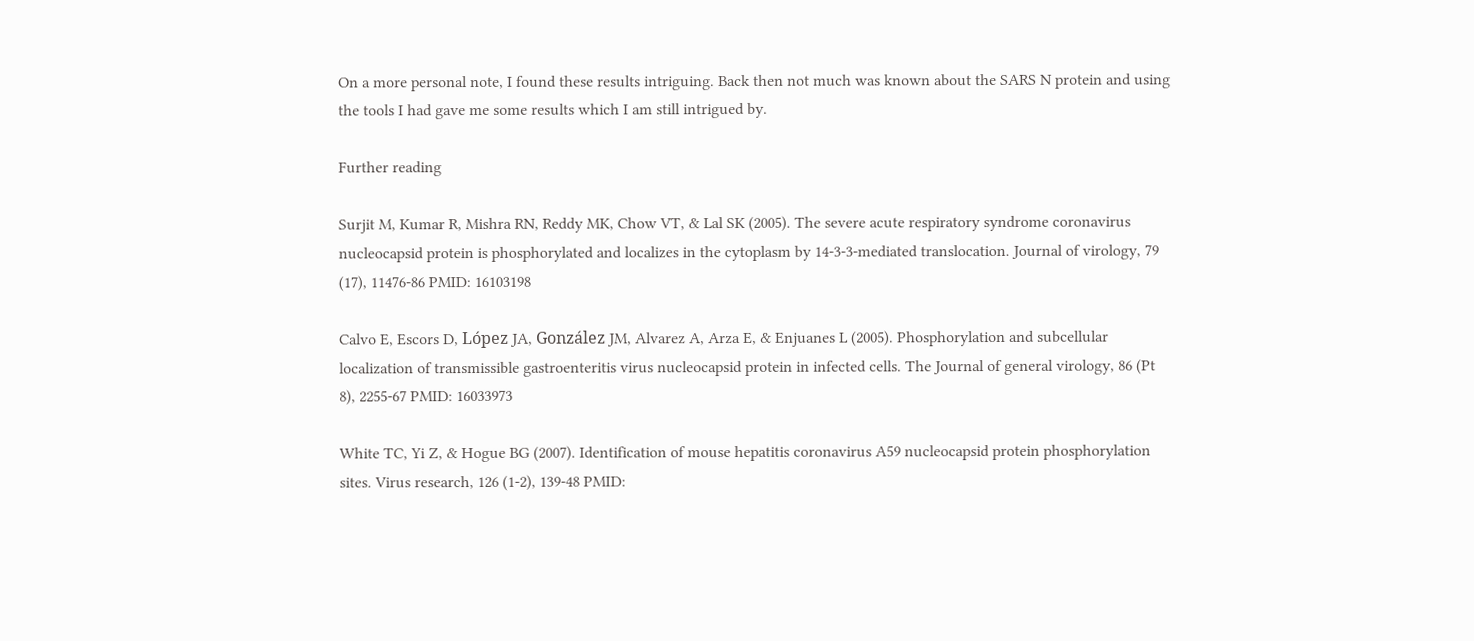On a more personal note, I found these results intriguing. Back then not much was known about the SARS N protein and using the tools I had gave me some results which I am still intrigued by.

Further reading

Surjit M, Kumar R, Mishra RN, Reddy MK, Chow VT, & Lal SK (2005). The severe acute respiratory syndrome coronavirus nucleocapsid protein is phosphorylated and localizes in the cytoplasm by 14-3-3-mediated translocation. Journal of virology, 79 (17), 11476-86 PMID: 16103198

Calvo E, Escors D, López JA, González JM, Alvarez A, Arza E, & Enjuanes L (2005). Phosphorylation and subcellular localization of transmissible gastroenteritis virus nucleocapsid protein in infected cells. The Journal of general virology, 86 (Pt 8), 2255-67 PMID: 16033973

White TC, Yi Z, & Hogue BG (2007). Identification of mouse hepatitis coronavirus A59 nucleocapsid protein phosphorylation sites. Virus research, 126 (1-2), 139-48 PMID: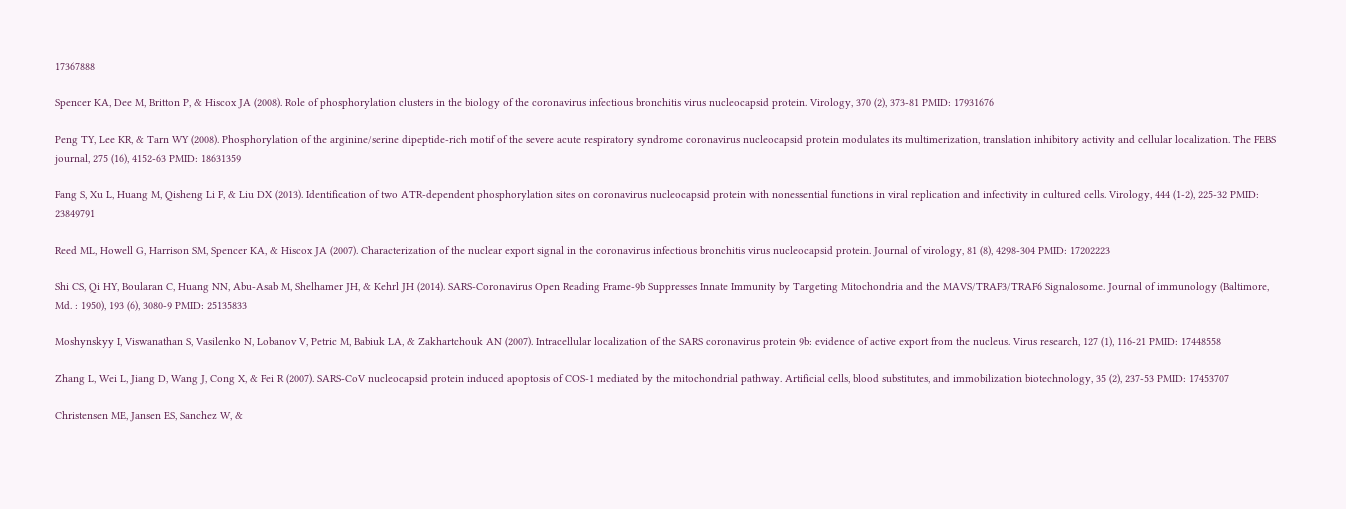17367888

Spencer KA, Dee M, Britton P, & Hiscox JA (2008). Role of phosphorylation clusters in the biology of the coronavirus infectious bronchitis virus nucleocapsid protein. Virology, 370 (2), 373-81 PMID: 17931676

Peng TY, Lee KR, & Tarn WY (2008). Phosphorylation of the arginine/serine dipeptide-rich motif of the severe acute respiratory syndrome coronavirus nucleocapsid protein modulates its multimerization, translation inhibitory activity and cellular localization. The FEBS journal, 275 (16), 4152-63 PMID: 18631359

Fang S, Xu L, Huang M, Qisheng Li F, & Liu DX (2013). Identification of two ATR-dependent phosphorylation sites on coronavirus nucleocapsid protein with nonessential functions in viral replication and infectivity in cultured cells. Virology, 444 (1-2), 225-32 PMID: 23849791

Reed ML, Howell G, Harrison SM, Spencer KA, & Hiscox JA (2007). Characterization of the nuclear export signal in the coronavirus infectious bronchitis virus nucleocapsid protein. Journal of virology, 81 (8), 4298-304 PMID: 17202223

Shi CS, Qi HY, Boularan C, Huang NN, Abu-Asab M, Shelhamer JH, & Kehrl JH (2014). SARS-Coronavirus Open Reading Frame-9b Suppresses Innate Immunity by Targeting Mitochondria and the MAVS/TRAF3/TRAF6 Signalosome. Journal of immunology (Baltimore, Md. : 1950), 193 (6), 3080-9 PMID: 25135833

Moshynskyy I, Viswanathan S, Vasilenko N, Lobanov V, Petric M, Babiuk LA, & Zakhartchouk AN (2007). Intracellular localization of the SARS coronavirus protein 9b: evidence of active export from the nucleus. Virus research, 127 (1), 116-21 PMID: 17448558

Zhang L, Wei L, Jiang D, Wang J, Cong X, & Fei R (2007). SARS-CoV nucleocapsid protein induced apoptosis of COS-1 mediated by the mitochondrial pathway. Artificial cells, blood substitutes, and immobilization biotechnology, 35 (2), 237-53 PMID: 17453707

Christensen ME, Jansen ES, Sanchez W, &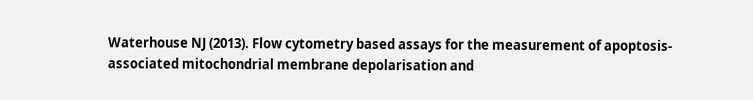Waterhouse NJ (2013). Flow cytometry based assays for the measurement of apoptosis-associated mitochondrial membrane depolarisation and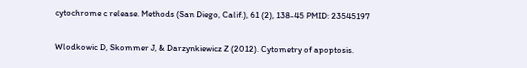cytochrome c release. Methods (San Diego, Calif.), 61 (2), 138-45 PMID: 23545197

Wlodkowic D, Skommer J, & Darzynkiewicz Z (2012). Cytometry of apoptosis.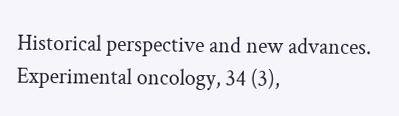Historical perspective and new advances. Experimental oncology, 34 (3),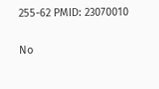255-62 PMID: 23070010

No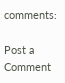comments:

Post a Comment